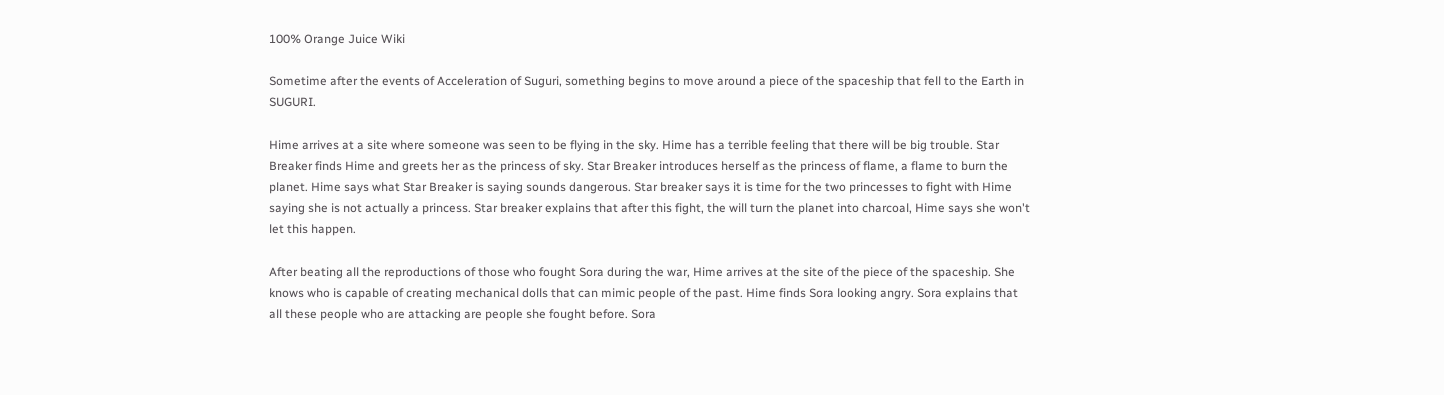100% Orange Juice Wiki

Sometime after the events of Acceleration of Suguri, something begins to move around a piece of the spaceship that fell to the Earth in SUGURI.

Hime arrives at a site where someone was seen to be flying in the sky. Hime has a terrible feeling that there will be big trouble. Star Breaker finds Hime and greets her as the princess of sky. Star Breaker introduces herself as the princess of flame, a flame to burn the planet. Hime says what Star Breaker is saying sounds dangerous. Star breaker says it is time for the two princesses to fight with Hime saying she is not actually a princess. Star breaker explains that after this fight, the will turn the planet into charcoal, Hime says she won't let this happen.

After beating all the reproductions of those who fought Sora during the war, Hime arrives at the site of the piece of the spaceship. She knows who is capable of creating mechanical dolls that can mimic people of the past. Hime finds Sora looking angry. Sora explains that all these people who are attacking are people she fought before. Sora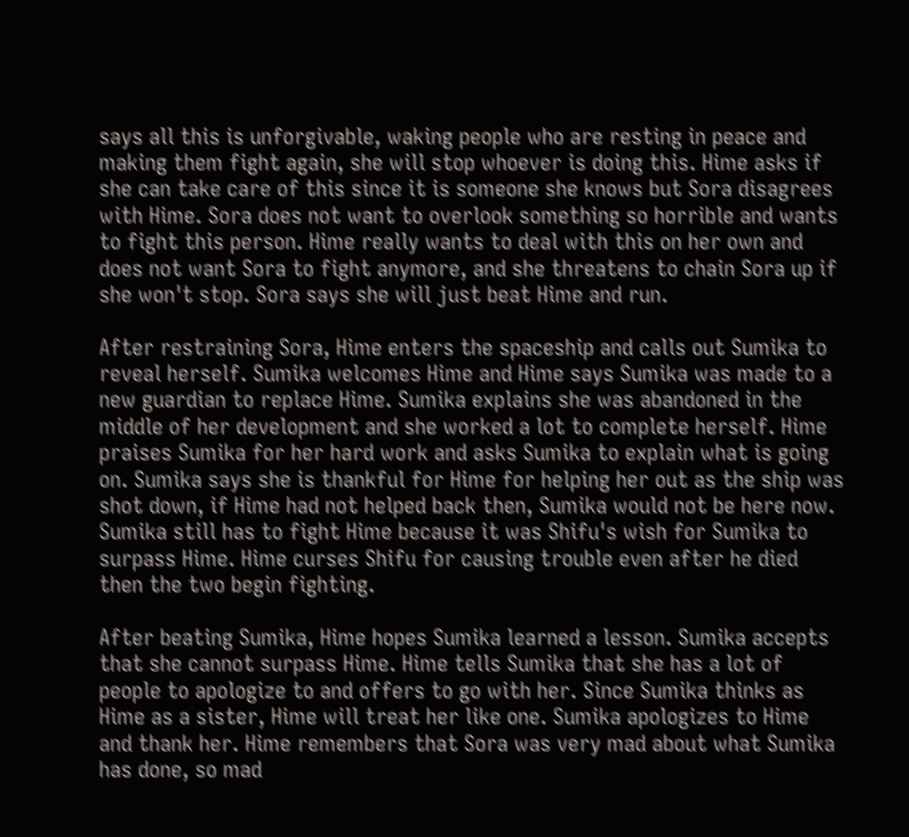says all this is unforgivable, waking people who are resting in peace and making them fight again, she will stop whoever is doing this. Hime asks if she can take care of this since it is someone she knows but Sora disagrees with Hime. Sora does not want to overlook something so horrible and wants to fight this person. Hime really wants to deal with this on her own and does not want Sora to fight anymore, and she threatens to chain Sora up if she won't stop. Sora says she will just beat Hime and run.

After restraining Sora, Hime enters the spaceship and calls out Sumika to reveal herself. Sumika welcomes Hime and Hime says Sumika was made to a new guardian to replace Hime. Sumika explains she was abandoned in the middle of her development and she worked a lot to complete herself. Hime praises Sumika for her hard work and asks Sumika to explain what is going on. Sumika says she is thankful for Hime for helping her out as the ship was shot down, if Hime had not helped back then, Sumika would not be here now. Sumika still has to fight Hime because it was Shifu's wish for Sumika to surpass Hime. Hime curses Shifu for causing trouble even after he died then the two begin fighting.

After beating Sumika, Hime hopes Sumika learned a lesson. Sumika accepts that she cannot surpass Hime. Hime tells Sumika that she has a lot of people to apologize to and offers to go with her. Since Sumika thinks as Hime as a sister, Hime will treat her like one. Sumika apologizes to Hime and thank her. Hime remembers that Sora was very mad about what Sumika has done, so mad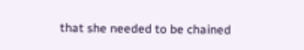that she needed to be chained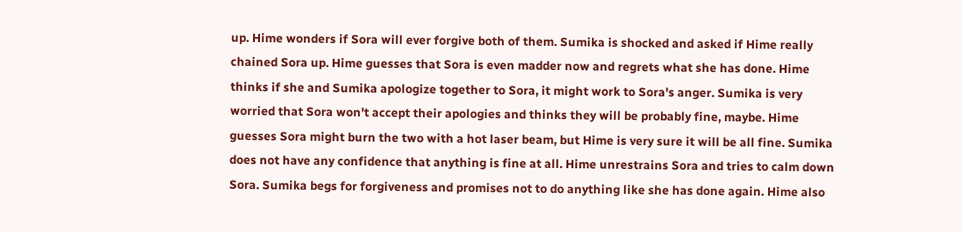up. Hime wonders if Sora will ever forgive both of them. Sumika is shocked and asked if Hime really chained Sora up. Hime guesses that Sora is even madder now and regrets what she has done. Hime thinks if she and Sumika apologize together to Sora, it might work to Sora's anger. Sumika is very worried that Sora won't accept their apologies and thinks they will be probably fine, maybe. Hime guesses Sora might burn the two with a hot laser beam, but Hime is very sure it will be all fine. Sumika does not have any confidence that anything is fine at all. Hime unrestrains Sora and tries to calm down Sora. Sumika begs for forgiveness and promises not to do anything like she has done again. Hime also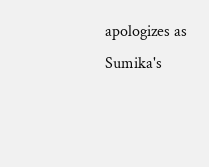apologizes as Sumika's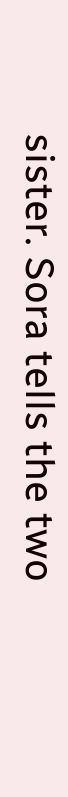sister. Sora tells the two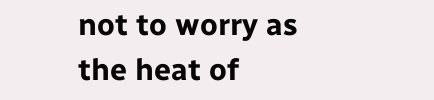not to worry as the heat of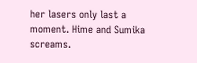her lasers only last a moment. Hime and Sumika screams.